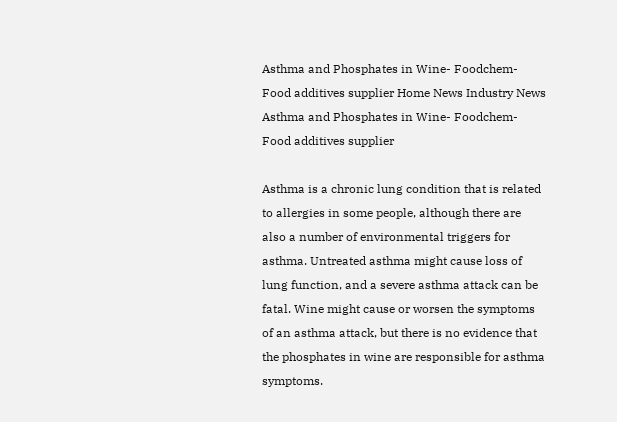Asthma and Phosphates in Wine- Foodchem- Food additives supplier Home News Industry News
Asthma and Phosphates in Wine- Foodchem- Food additives supplier

Asthma is a chronic lung condition that is related to allergies in some people, although there are also a number of environmental triggers for asthma. Untreated asthma might cause loss of lung function, and a severe asthma attack can be fatal. Wine might cause or worsen the symptoms of an asthma attack, but there is no evidence that the phosphates in wine are responsible for asthma symptoms.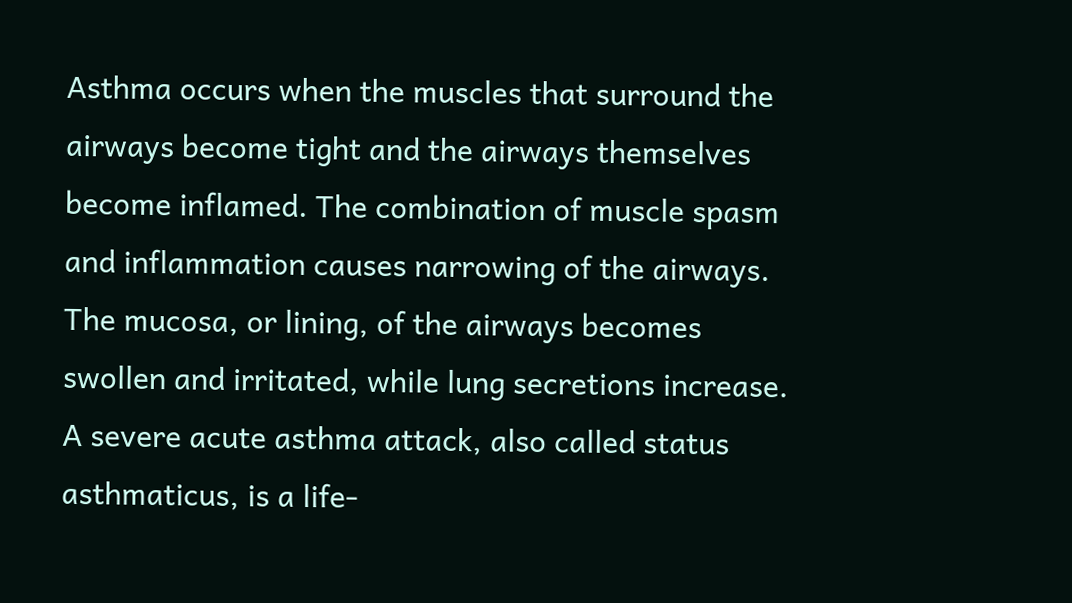Asthma occurs when the muscles that surround the airways become tight and the airways themselves become inflamed. The combination of muscle spasm and inflammation causes narrowing of the airways. The mucosa, or lining, of the airways becomes swollen and irritated, while lung secretions increase. A severe acute asthma attack, also called status asthmaticus, is a life-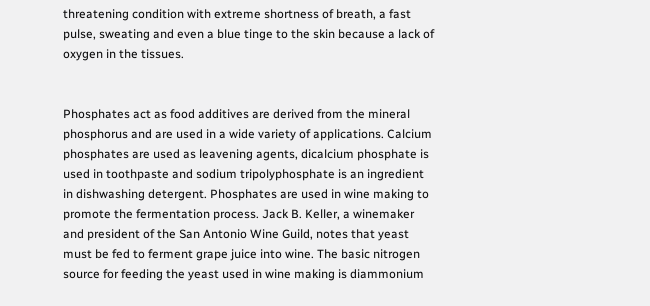threatening condition with extreme shortness of breath, a fast pulse, sweating and even a blue tinge to the skin because a lack of oxygen in the tissues.


Phosphates act as food additives are derived from the mineral phosphorus and are used in a wide variety of applications. Calcium phosphates are used as leavening agents, dicalcium phosphate is used in toothpaste and sodium tripolyphosphate is an ingredient in dishwashing detergent. Phosphates are used in wine making to promote the fermentation process. Jack B. Keller, a winemaker and president of the San Antonio Wine Guild, notes that yeast must be fed to ferment grape juice into wine. The basic nitrogen source for feeding the yeast used in wine making is diammonium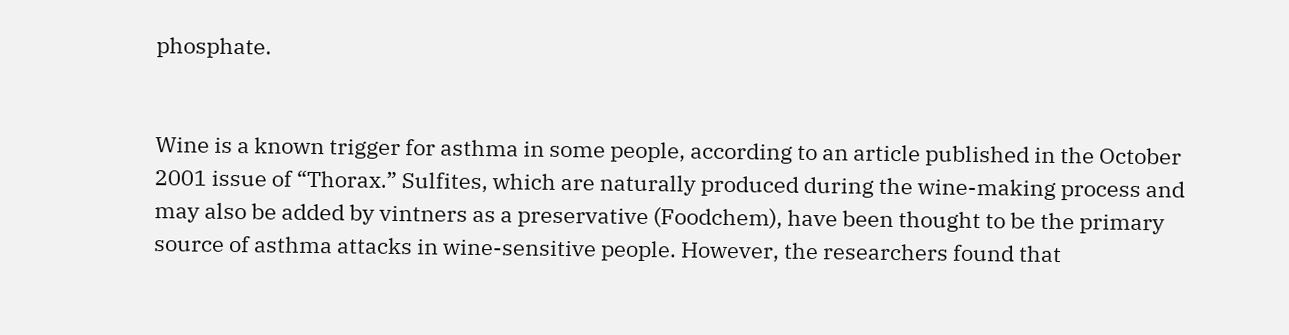phosphate.


Wine is a known trigger for asthma in some people, according to an article published in the October 2001 issue of “Thorax.” Sulfites, which are naturally produced during the wine-making process and may also be added by vintners as a preservative (Foodchem), have been thought to be the primary source of asthma attacks in wine-sensitive people. However, the researchers found that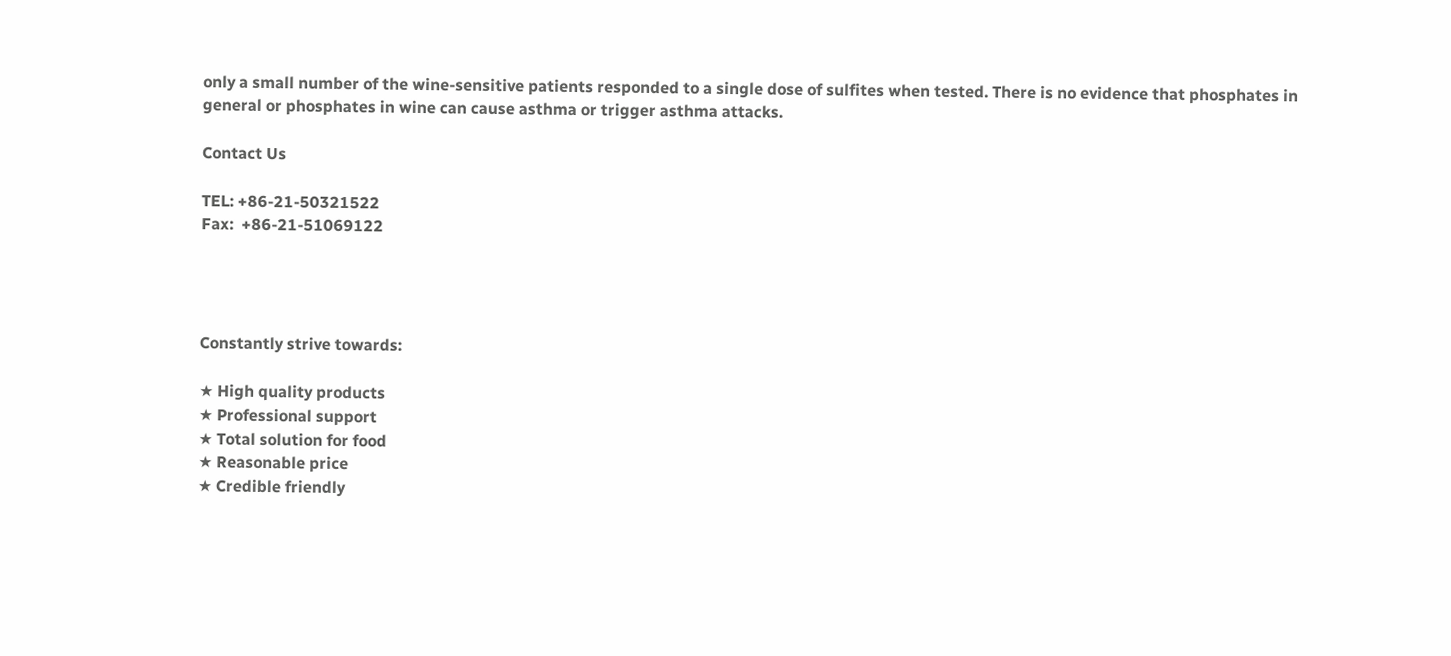only a small number of the wine-sensitive patients responded to a single dose of sulfites when tested. There is no evidence that phosphates in general or phosphates in wine can cause asthma or trigger asthma attacks.

Contact Us

TEL: +86-21-50321522
Fax:  +86-21-51069122




Constantly strive towards:

★ High quality products
★ Professional support
★ Total solution for food
★ Reasonable price
★ Credible friendly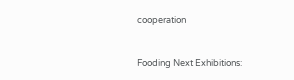cooperation


Fooding Next Exhibitions: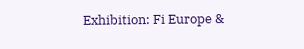Exhibition: Fi Europe &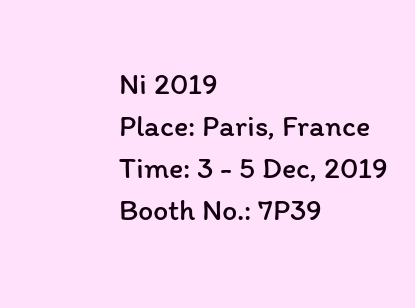Ni 2019
Place: Paris, France
Time: 3 - 5 Dec, 2019
Booth No.: 7P39